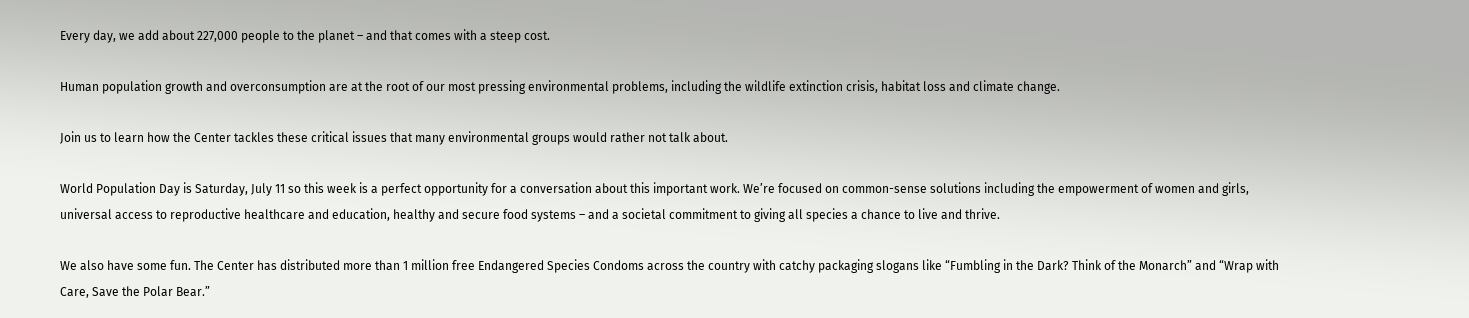Every day, we add about 227,000 people to the planet – and that comes with a steep cost.

Human population growth and overconsumption are at the root of our most pressing environmental problems, including the wildlife extinction crisis, habitat loss and climate change.

Join us to learn how the Center tackles these critical issues that many environmental groups would rather not talk about.

World Population Day is Saturday, July 11 so this week is a perfect opportunity for a conversation about this important work. We’re focused on common-sense solutions including the empowerment of women and girls, universal access to reproductive healthcare and education, healthy and secure food systems – and a societal commitment to giving all species a chance to live and thrive.

We also have some fun. The Center has distributed more than 1 million free Endangered Species Condoms across the country with catchy packaging slogans like “Fumbling in the Dark? Think of the Monarch” and “Wrap with Care, Save the Polar Bear.”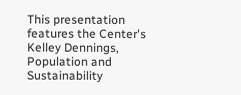This presentation features the Center's Kelley Dennings, Population and Sustainability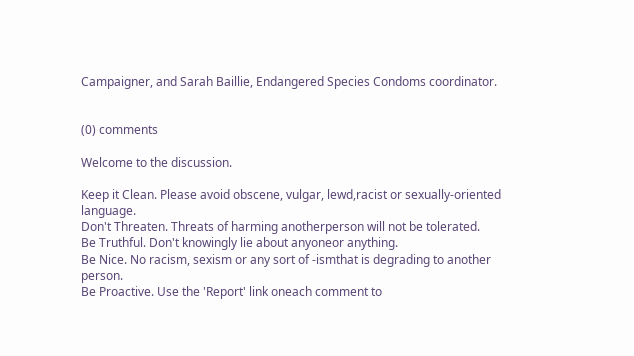Campaigner, and Sarah Baillie, Endangered Species Condoms coordinator.


(0) comments

Welcome to the discussion.

Keep it Clean. Please avoid obscene, vulgar, lewd,racist or sexually-oriented language.
Don't Threaten. Threats of harming anotherperson will not be tolerated.
Be Truthful. Don't knowingly lie about anyoneor anything.
Be Nice. No racism, sexism or any sort of -ismthat is degrading to another person.
Be Proactive. Use the 'Report' link oneach comment to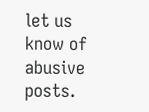let us know of abusive posts.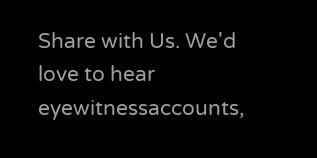Share with Us. We'd love to hear eyewitnessaccounts,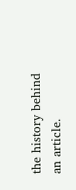the history behind an article.